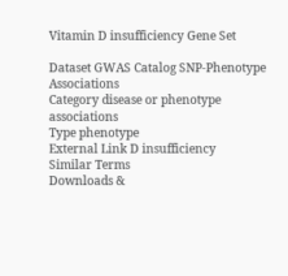Vitamin D insufficiency Gene Set

Dataset GWAS Catalog SNP-Phenotype Associations
Category disease or phenotype associations
Type phenotype
External Link D insufficiency
Similar Terms
Downloads &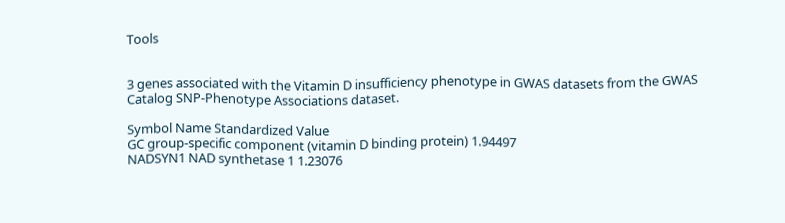Tools


3 genes associated with the Vitamin D insufficiency phenotype in GWAS datasets from the GWAS Catalog SNP-Phenotype Associations dataset.

Symbol Name Standardized Value
GC group-specific component (vitamin D binding protein) 1.94497
NADSYN1 NAD synthetase 1 1.23076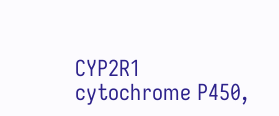CYP2R1 cytochrome P450,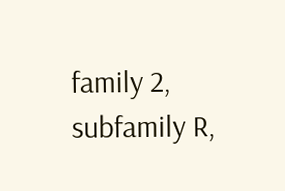family 2, subfamily R,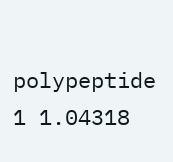polypeptide 1 1.04318